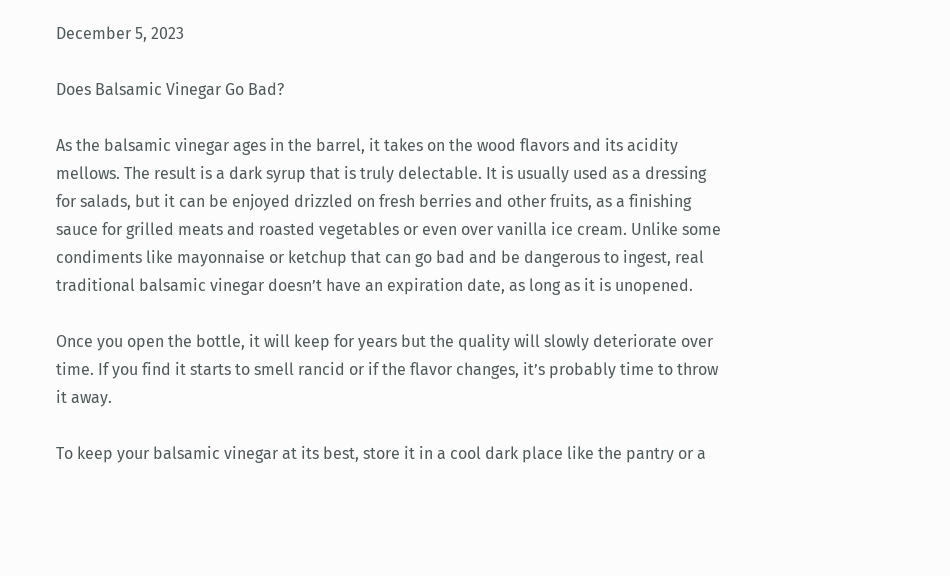December 5, 2023

Does Balsamic Vinegar Go Bad?

As the balsamic vinegar ages in the barrel, it takes on the wood flavors and its acidity mellows. The result is a dark syrup that is truly delectable. It is usually used as a dressing for salads, but it can be enjoyed drizzled on fresh berries and other fruits, as a finishing sauce for grilled meats and roasted vegetables or even over vanilla ice cream. Unlike some condiments like mayonnaise or ketchup that can go bad and be dangerous to ingest, real traditional balsamic vinegar doesn’t have an expiration date, as long as it is unopened.

Once you open the bottle, it will keep for years but the quality will slowly deteriorate over time. If you find it starts to smell rancid or if the flavor changes, it’s probably time to throw it away.

To keep your balsamic vinegar at its best, store it in a cool dark place like the pantry or a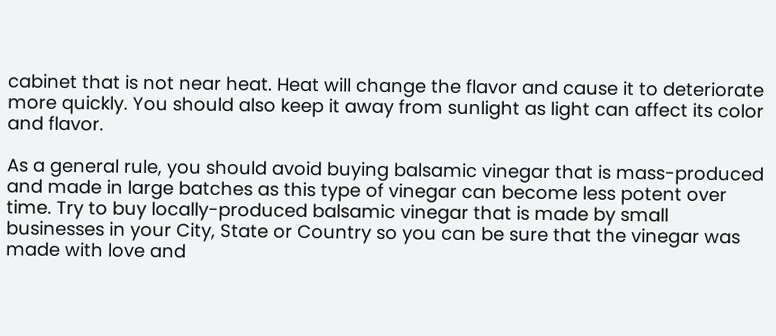cabinet that is not near heat. Heat will change the flavor and cause it to deteriorate more quickly. You should also keep it away from sunlight as light can affect its color and flavor.

As a general rule, you should avoid buying balsamic vinegar that is mass-produced and made in large batches as this type of vinegar can become less potent over time. Try to buy locally-produced balsamic vinegar that is made by small businesses in your City, State or Country so you can be sure that the vinegar was made with love and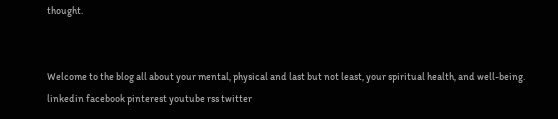thought.


Welcome to the blog all about your mental, physical and last but not least, your spiritual health, and well-being.
linkedin facebook pinterest youtube rss twitter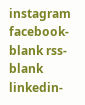instagram facebook-blank rss-blank linkedin-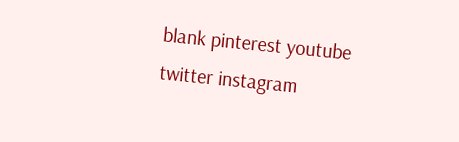blank pinterest youtube twitter instagram